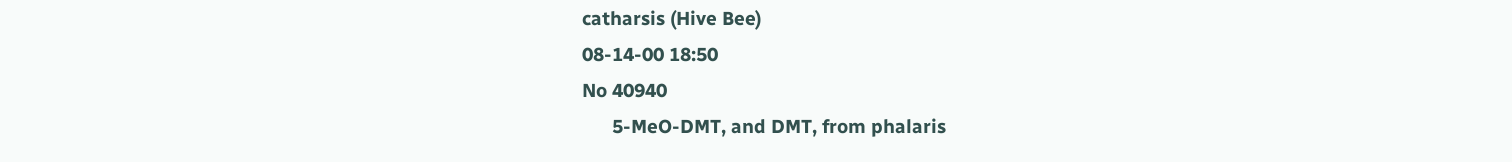catharsis (Hive Bee)
08-14-00 18:50
No 40940
      5-MeO-DMT, and DMT, from phalaris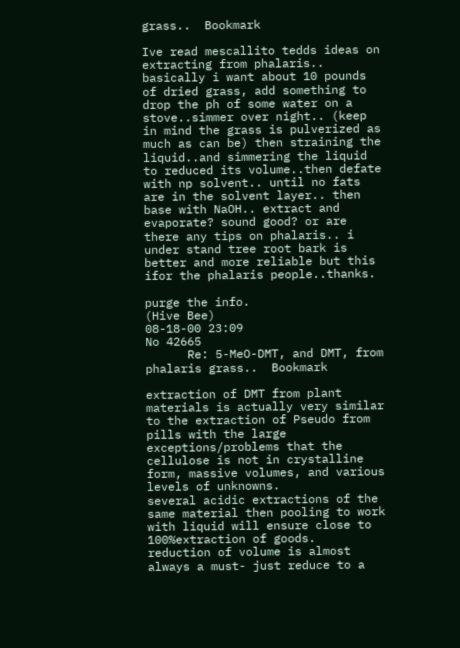grass..  Bookmark

Ive read mescallito tedds ideas on extracting from phalaris.. basically i want about 10 pounds of dried grass, add something to drop the ph of some water on a stove..simmer over night.. (keep in mind the grass is pulverized as much as can be) then straining the liquid..and simmering the liquid to reduced its volume..then defate with np solvent.. until no fats are in the solvent layer.. then base with NaOH.. extract and evaporate? sound good? or are there any tips on phalaris.. i under stand tree root bark is better and more reliable but this ifor the phalaris people..thanks.

purge the info.
(Hive Bee)
08-18-00 23:09
No 42665
      Re: 5-MeO-DMT, and DMT, from phalaris grass..  Bookmark

extraction of DMT from plant materials is actually very similar to the extraction of Pseudo from pills with the large exceptions/problems that the cellulose is not in crystalline form, massive volumes, and various levels of unknowns.
several acidic extractions of the same material then pooling to work with liquid will ensure close to 100%extraction of goods.
reduction of volume is almost always a must- just reduce to a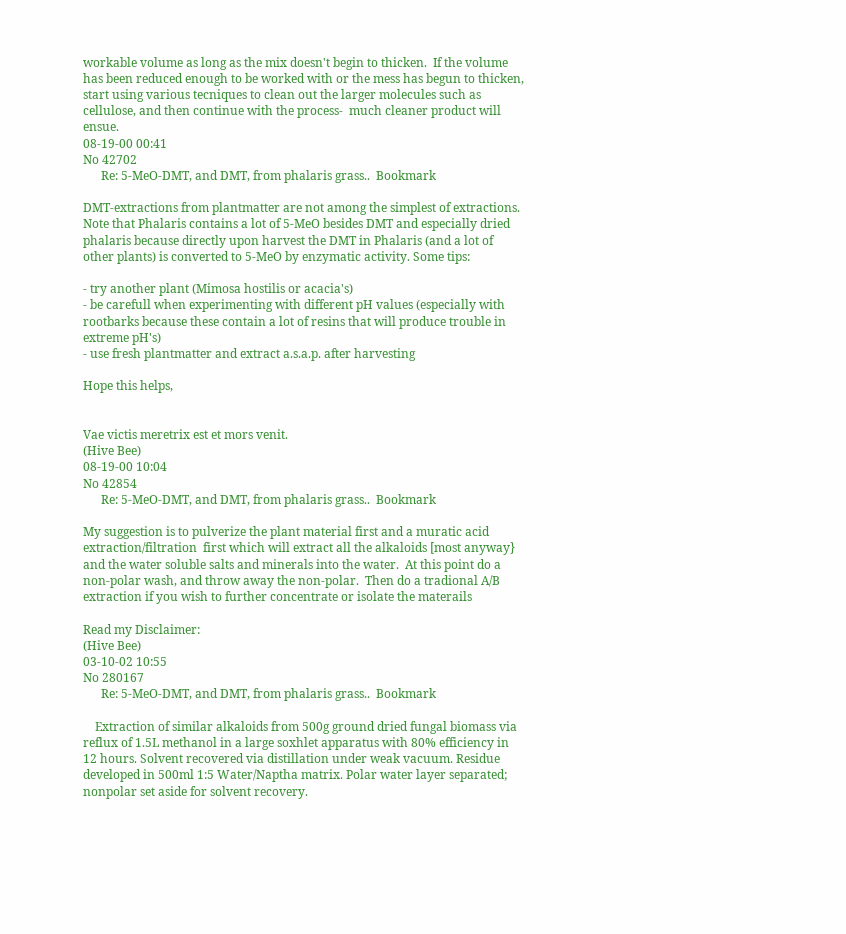workable volume as long as the mix doesn't begin to thicken.  If the volume has been reduced enough to be worked with or the mess has begun to thicken, start using various tecniques to clean out the larger molecules such as cellulose, and then continue with the process-  much cleaner product will ensue.
08-19-00 00:41
No 42702
      Re: 5-MeO-DMT, and DMT, from phalaris grass..  Bookmark

DMT-extractions from plantmatter are not among the simplest of extractions. Note that Phalaris contains a lot of 5-MeO besides DMT and especially dried phalaris because directly upon harvest the DMT in Phalaris (and a lot of other plants) is converted to 5-MeO by enzymatic activity. Some tips:

- try another plant (Mimosa hostilis or acacia's)
- be carefull when experimenting with different pH values (especially with rootbarks because these contain a lot of resins that will produce trouble in extreme pH's)
- use fresh plantmatter and extract a.s.a.p. after harvesting

Hope this helps,


Vae victis meretrix est et mors venit.
(Hive Bee)
08-19-00 10:04
No 42854
      Re: 5-MeO-DMT, and DMT, from phalaris grass..  Bookmark

My suggestion is to pulverize the plant material first and a muratic acid extraction/filtration  first which will extract all the alkaloids [most anyway} and the water soluble salts and minerals into the water.  At this point do a non-polar wash, and throw away the non-polar.  Then do a tradional A/B extraction if you wish to further concentrate or isolate the materails

Read my Disclaimer:
(Hive Bee)
03-10-02 10:55
No 280167
      Re: 5-MeO-DMT, and DMT, from phalaris grass..  Bookmark

    Extraction of similar alkaloids from 500g ground dried fungal biomass via reflux of 1.5L methanol in a large soxhlet apparatus with 80% efficiency in 12 hours. Solvent recovered via distillation under weak vacuum. Residue developed in 500ml 1:5 Water/Naptha matrix. Polar water layer separated; nonpolar set aside for solvent recovery.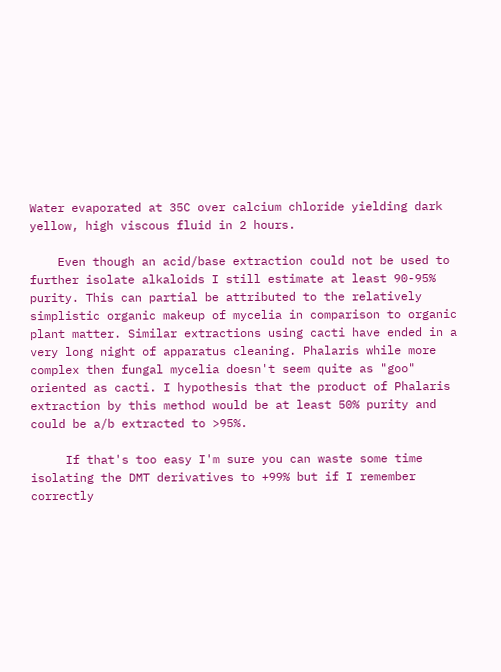Water evaporated at 35C over calcium chloride yielding dark yellow, high viscous fluid in 2 hours.

    Even though an acid/base extraction could not be used to further isolate alkaloids I still estimate at least 90-95% purity. This can partial be attributed to the relatively simplistic organic makeup of mycelia in comparison to organic plant matter. Similar extractions using cacti have ended in a very long night of apparatus cleaning. Phalaris while more complex then fungal mycelia doesn't seem quite as "goo" oriented as cacti. I hypothesis that the product of Phalaris extraction by this method would be at least 50% purity and could be a/b extracted to >95%.

     If that's too easy I'm sure you can waste some time isolating the DMT derivatives to +99% but if I remember correctly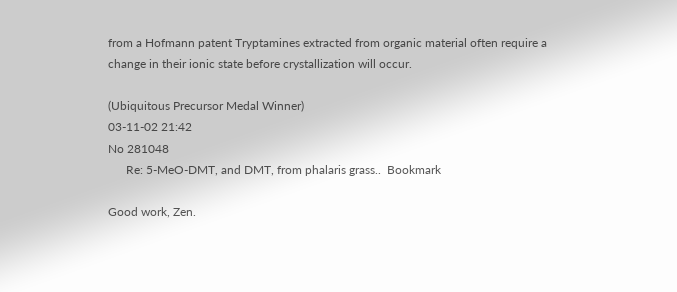from a Hofmann patent Tryptamines extracted from organic material often require a change in their ionic state before crystallization will occur.

(Ubiquitous Precursor Medal Winner)
03-11-02 21:42
No 281048
      Re: 5-MeO-DMT, and DMT, from phalaris grass..  Bookmark

Good work, Zen.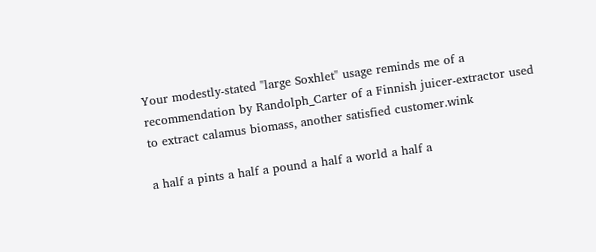Your modestly-stated "large Soxhlet" usage reminds me of a recommendation by Randolph_Carter of a Finnish juicer-extractor used to extract calamus biomass, another satisfied customer.wink

a half a pints a half a pound a half a world a half a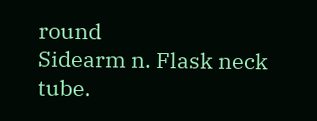round
Sidearm n. Flask neck tube.